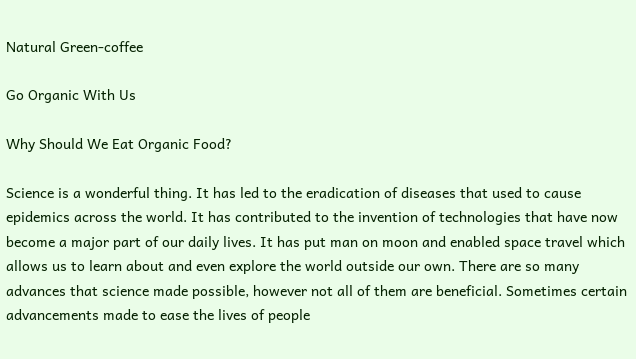Natural Green-coffee

Go Organic With Us

Why Should We Eat Organic Food?

Science is a wonderful thing. It has led to the eradication of diseases that used to cause epidemics across the world. It has contributed to the invention of technologies that have now become a major part of our daily lives. It has put man on moon and enabled space travel which allows us to learn about and even explore the world outside our own. There are so many advances that science made possible, however not all of them are beneficial. Sometimes certain advancements made to ease the lives of people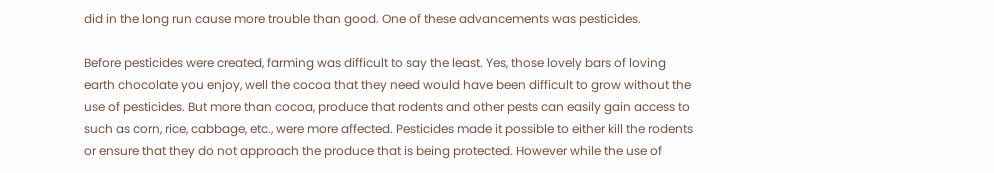did in the long run cause more trouble than good. One of these advancements was pesticides.

Before pesticides were created, farming was difficult to say the least. Yes, those lovely bars of loving earth chocolate you enjoy, well the cocoa that they need would have been difficult to grow without the use of pesticides. But more than cocoa, produce that rodents and other pests can easily gain access to such as corn, rice, cabbage, etc., were more affected. Pesticides made it possible to either kill the rodents or ensure that they do not approach the produce that is being protected. However while the use of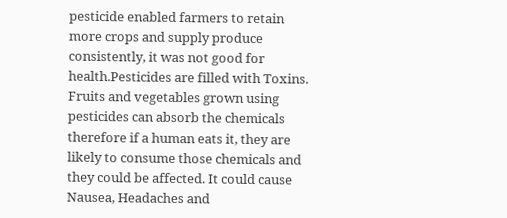pesticide enabled farmers to retain more crops and supply produce consistently, it was not good for health.Pesticides are filled with Toxins. Fruits and vegetables grown using pesticides can absorb the chemicals therefore if a human eats it, they are likely to consume those chemicals and they could be affected. It could cause Nausea, Headaches and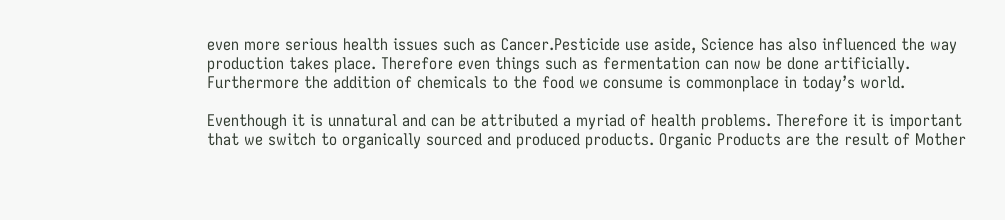even more serious health issues such as Cancer.Pesticide use aside, Science has also influenced the way production takes place. Therefore even things such as fermentation can now be done artificially. Furthermore the addition of chemicals to the food we consume is commonplace in today’s world.

Eventhough it is unnatural and can be attributed a myriad of health problems. Therefore it is important that we switch to organically sourced and produced products. Organic Products are the result of Mother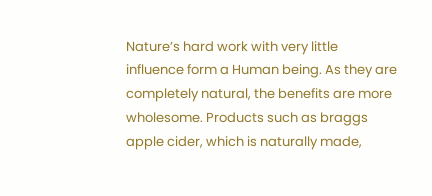Nature’s hard work with very little influence form a Human being. As they are completely natural, the benefits are more wholesome. Products such as braggs apple cider, which is naturally made,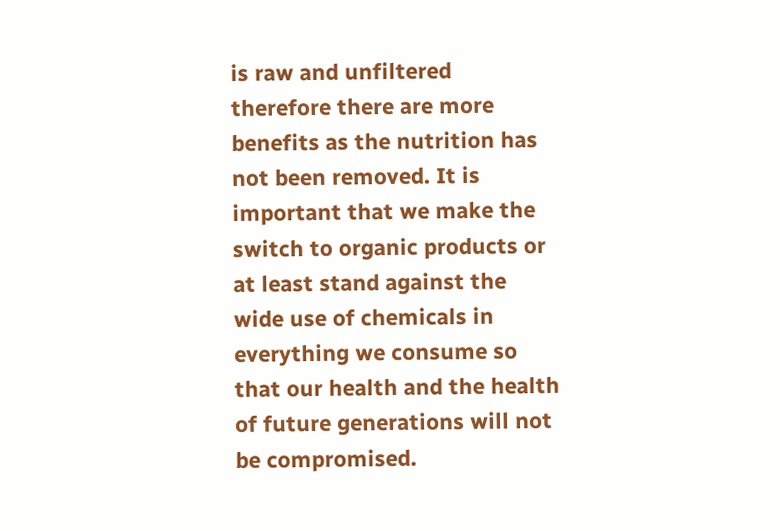is raw and unfiltered therefore there are more benefits as the nutrition has not been removed. It is important that we make the switch to organic products or at least stand against the wide use of chemicals in everything we consume so that our health and the health of future generations will not be compromised.